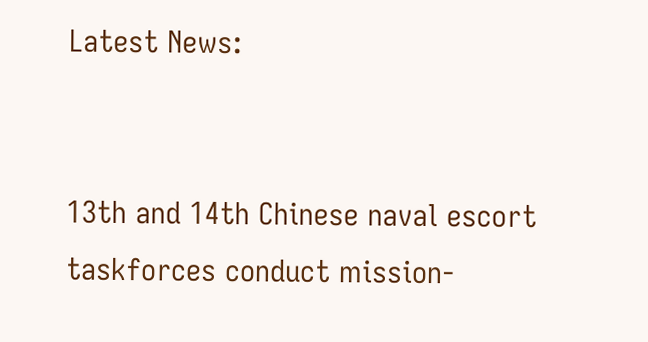Latest News:


13th and 14th Chinese naval escort taskforces conduct mission-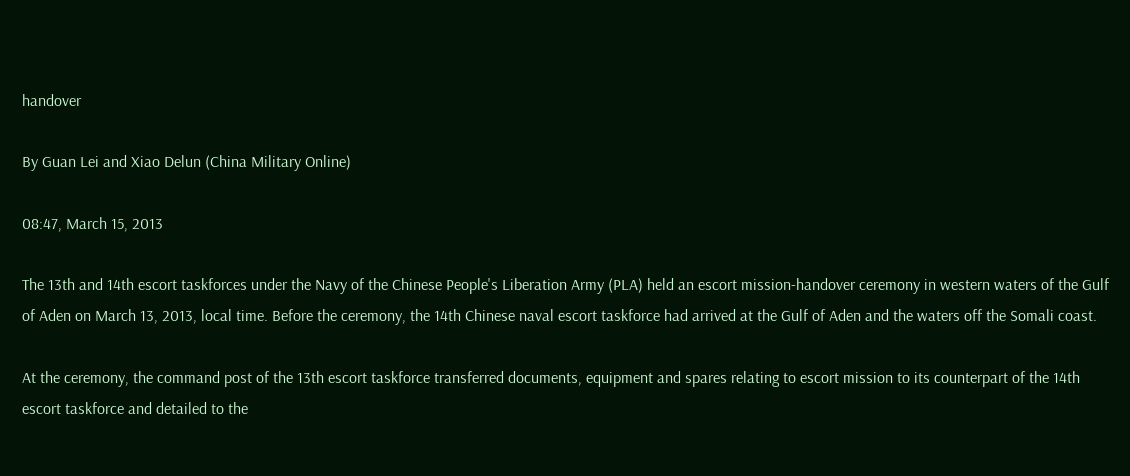handover

By Guan Lei and Xiao Delun (China Military Online)

08:47, March 15, 2013

The 13th and 14th escort taskforces under the Navy of the Chinese People's Liberation Army (PLA) held an escort mission-handover ceremony in western waters of the Gulf of Aden on March 13, 2013, local time. Before the ceremony, the 14th Chinese naval escort taskforce had arrived at the Gulf of Aden and the waters off the Somali coast.

At the ceremony, the command post of the 13th escort taskforce transferred documents, equipment and spares relating to escort mission to its counterpart of the 14th escort taskforce and detailed to the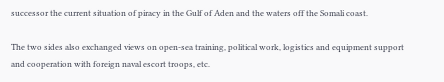successor the current situation of piracy in the Gulf of Aden and the waters off the Somali coast.

The two sides also exchanged views on open-sea training, political work, logistics and equipment support and cooperation with foreign naval escort troops, etc.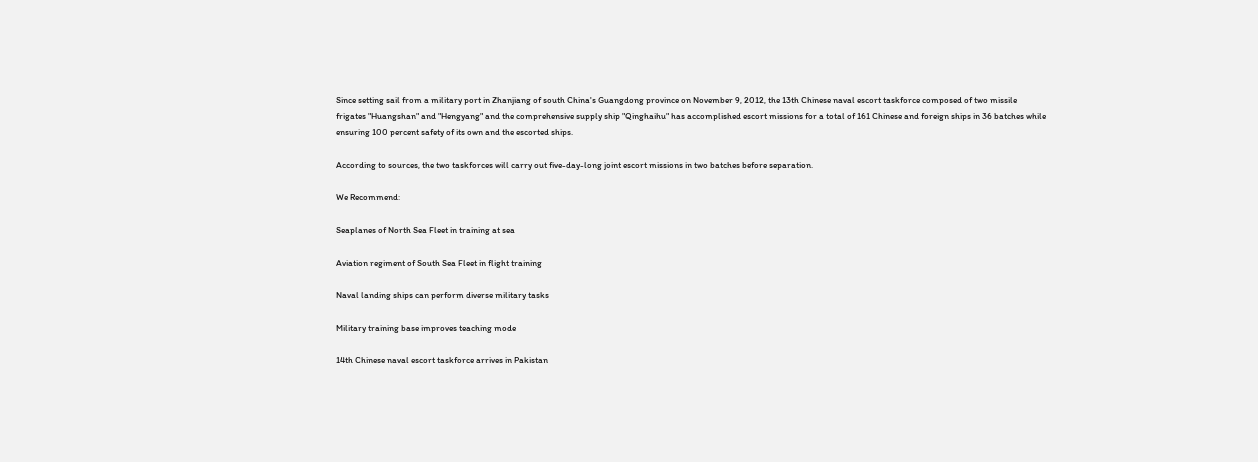Since setting sail from a military port in Zhanjiang of south China's Guangdong province on November 9, 2012, the 13th Chinese naval escort taskforce composed of two missile frigates "Huangshan" and "Hengyang" and the comprehensive supply ship "Qinghaihu" has accomplished escort missions for a total of 161 Chinese and foreign ships in 36 batches while ensuring 100 percent safety of its own and the escorted ships.

According to sources, the two taskforces will carry out five-day-long joint escort missions in two batches before separation.

We Recommend:

Seaplanes of North Sea Fleet in training at sea

Aviation regiment of South Sea Fleet in flight training

Naval landing ships can perform diverse military tasks

Military training base improves teaching mode

14th Chinese naval escort taskforce arrives in Pakistan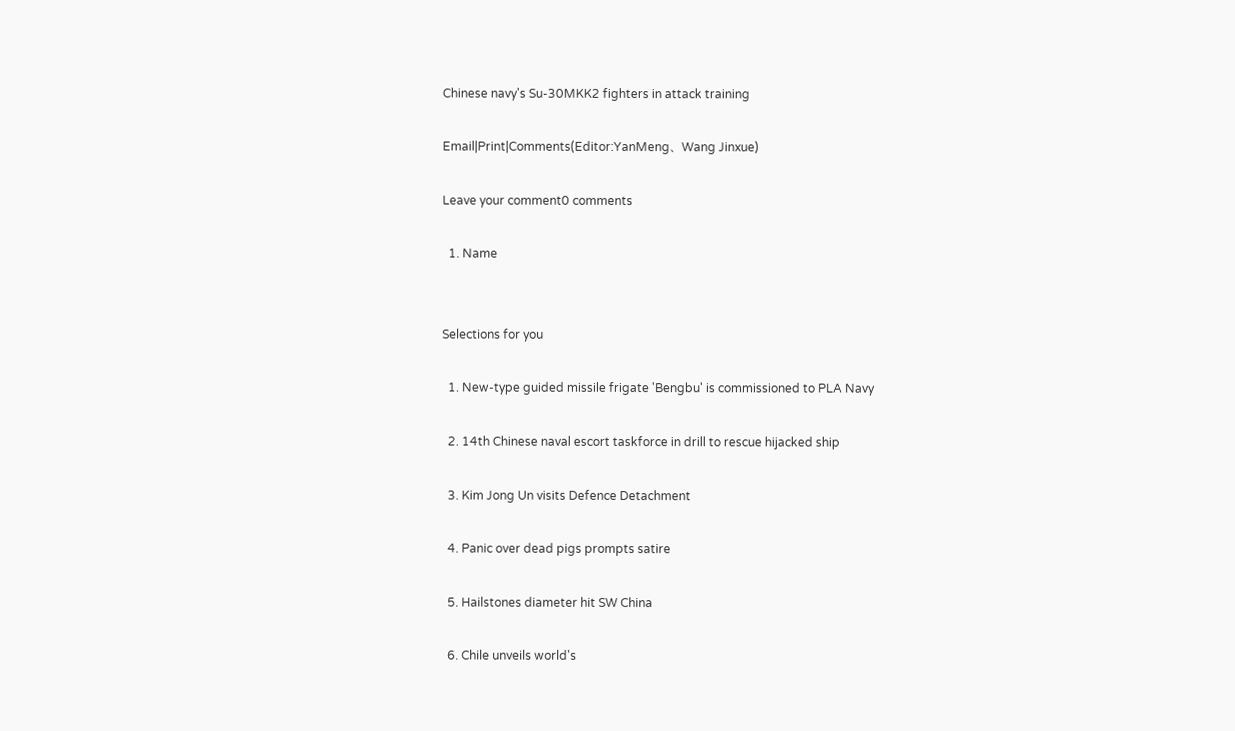Chinese navy's Su-30MKK2 fighters in attack training

Email|Print|Comments(Editor:YanMeng、Wang Jinxue)

Leave your comment0 comments

  1. Name


Selections for you

  1. New-type guided missile frigate 'Bengbu' is commissioned to PLA Navy

  2. 14th Chinese naval escort taskforce in drill to rescue hijacked ship

  3. Kim Jong Un visits Defence Detachment

  4. Panic over dead pigs prompts satire

  5. Hailstones diameter hit SW China

  6. Chile unveils world's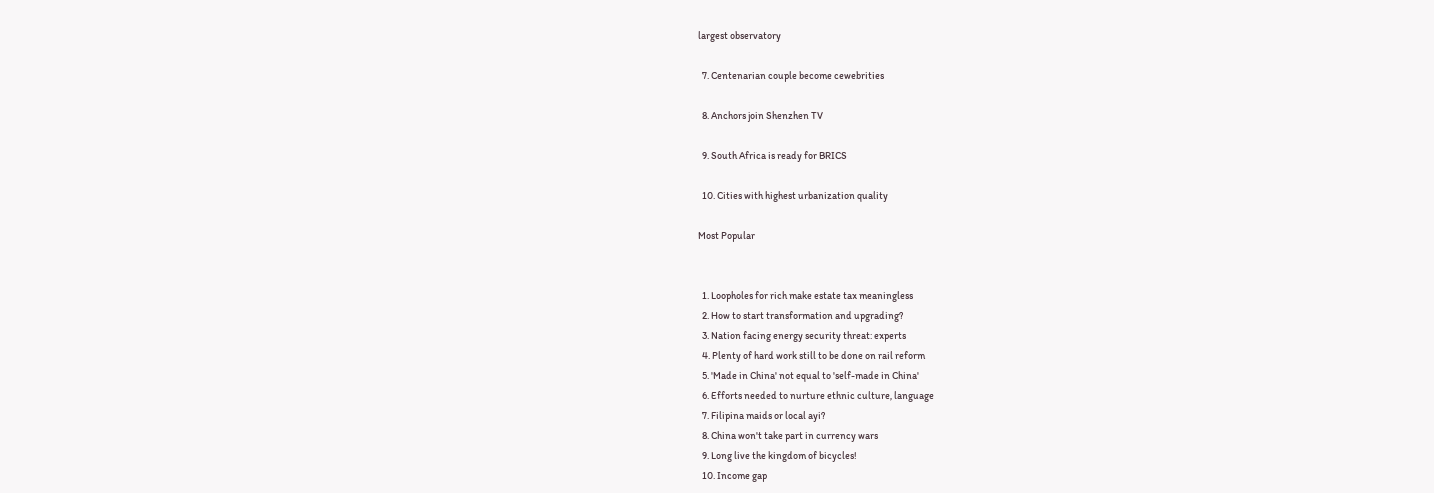largest observatory

  7. Centenarian couple become cewebrities

  8. Anchors join Shenzhen TV

  9. South Africa is ready for BRICS

  10. Cities with highest urbanization quality

Most Popular


  1. Loopholes for rich make estate tax meaningless
  2. How to start transformation and upgrading?
  3. Nation facing energy security threat: experts
  4. Plenty of hard work still to be done on rail reform
  5. 'Made in China' not equal to 'self-made in China'
  6. Efforts needed to nurture ethnic culture, language
  7. Filipina maids or local ayi?
  8. China won't take part in currency wars
  9. Long live the kingdom of bicycles!
  10. Income gap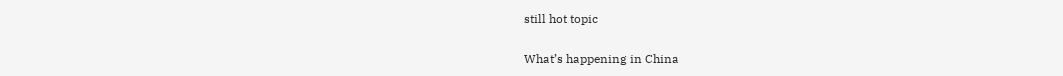still hot topic

What’s happening in China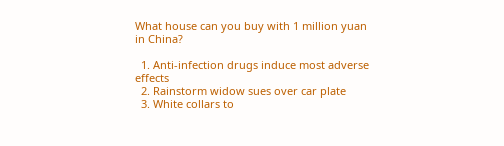What house can you buy with 1 million yuan in China?

  1. Anti-infection drugs induce most adverse effects
  2. Rainstorm widow sues over car plate
  3. White collars to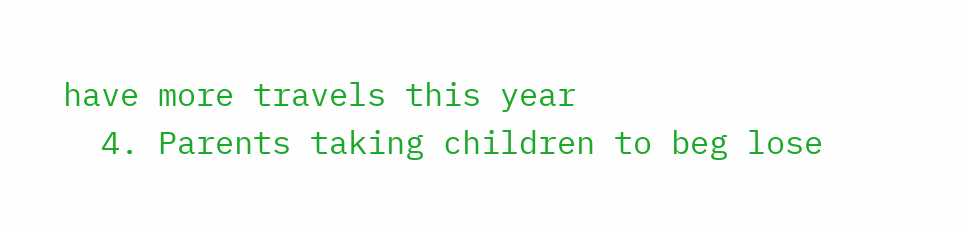have more travels this year
  4. Parents taking children to beg lose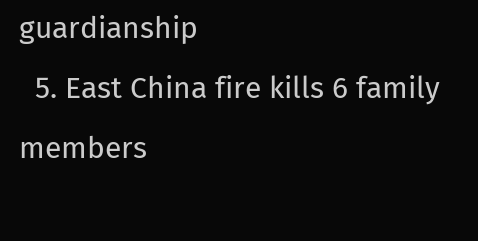guardianship
  5. East China fire kills 6 family members